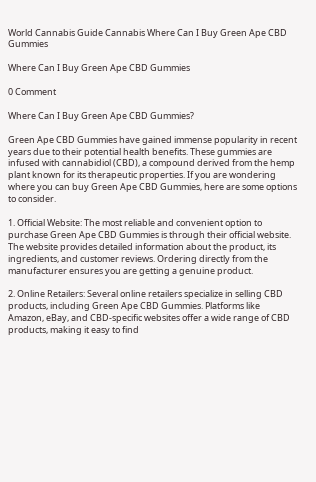World Cannabis Guide Cannabis Where Can I Buy Green Ape CBD Gummies

Where Can I Buy Green Ape CBD Gummies

0 Comment

Where Can I Buy Green Ape CBD Gummies?

Green Ape CBD Gummies have gained immense popularity in recent years due to their potential health benefits. These gummies are infused with cannabidiol (CBD), a compound derived from the hemp plant known for its therapeutic properties. If you are wondering where you can buy Green Ape CBD Gummies, here are some options to consider.

1. Official Website: The most reliable and convenient option to purchase Green Ape CBD Gummies is through their official website. The website provides detailed information about the product, its ingredients, and customer reviews. Ordering directly from the manufacturer ensures you are getting a genuine product.

2. Online Retailers: Several online retailers specialize in selling CBD products, including Green Ape CBD Gummies. Platforms like Amazon, eBay, and CBD-specific websites offer a wide range of CBD products, making it easy to find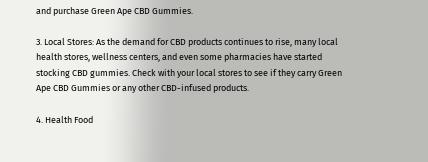and purchase Green Ape CBD Gummies.

3. Local Stores: As the demand for CBD products continues to rise, many local health stores, wellness centers, and even some pharmacies have started stocking CBD gummies. Check with your local stores to see if they carry Green Ape CBD Gummies or any other CBD-infused products.

4. Health Food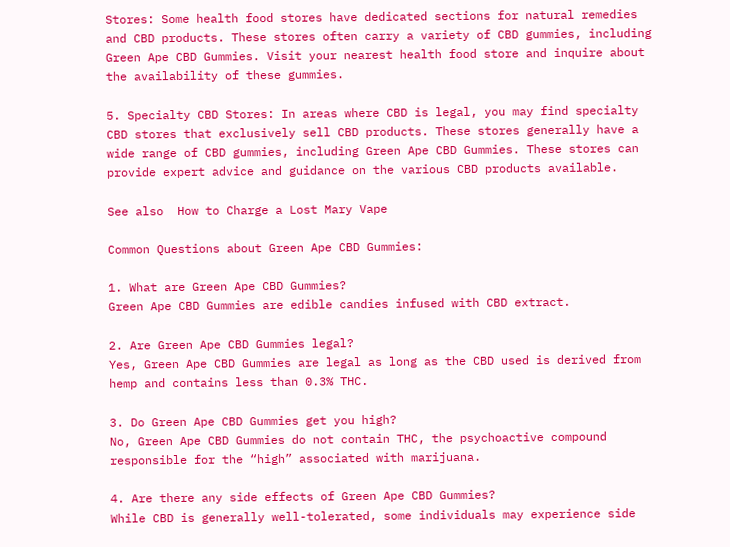Stores: Some health food stores have dedicated sections for natural remedies and CBD products. These stores often carry a variety of CBD gummies, including Green Ape CBD Gummies. Visit your nearest health food store and inquire about the availability of these gummies.

5. Specialty CBD Stores: In areas where CBD is legal, you may find specialty CBD stores that exclusively sell CBD products. These stores generally have a wide range of CBD gummies, including Green Ape CBD Gummies. These stores can provide expert advice and guidance on the various CBD products available.

See also  How to Charge a Lost Mary Vape

Common Questions about Green Ape CBD Gummies:

1. What are Green Ape CBD Gummies?
Green Ape CBD Gummies are edible candies infused with CBD extract.

2. Are Green Ape CBD Gummies legal?
Yes, Green Ape CBD Gummies are legal as long as the CBD used is derived from hemp and contains less than 0.3% THC.

3. Do Green Ape CBD Gummies get you high?
No, Green Ape CBD Gummies do not contain THC, the psychoactive compound responsible for the “high” associated with marijuana.

4. Are there any side effects of Green Ape CBD Gummies?
While CBD is generally well-tolerated, some individuals may experience side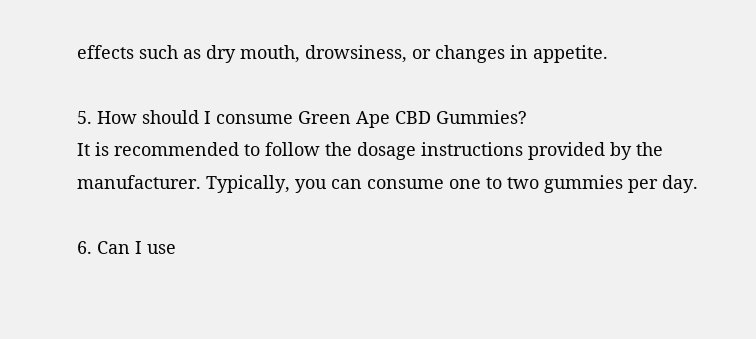effects such as dry mouth, drowsiness, or changes in appetite.

5. How should I consume Green Ape CBD Gummies?
It is recommended to follow the dosage instructions provided by the manufacturer. Typically, you can consume one to two gummies per day.

6. Can I use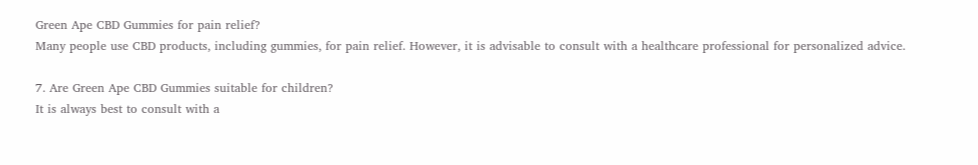Green Ape CBD Gummies for pain relief?
Many people use CBD products, including gummies, for pain relief. However, it is advisable to consult with a healthcare professional for personalized advice.

7. Are Green Ape CBD Gummies suitable for children?
It is always best to consult with a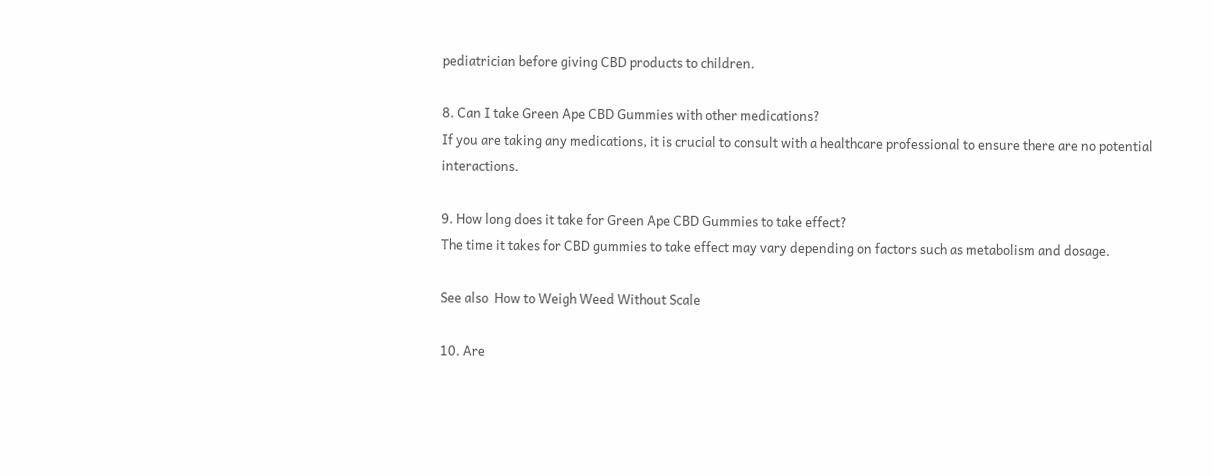pediatrician before giving CBD products to children.

8. Can I take Green Ape CBD Gummies with other medications?
If you are taking any medications, it is crucial to consult with a healthcare professional to ensure there are no potential interactions.

9. How long does it take for Green Ape CBD Gummies to take effect?
The time it takes for CBD gummies to take effect may vary depending on factors such as metabolism and dosage.

See also  How to Weigh Weed Without Scale

10. Are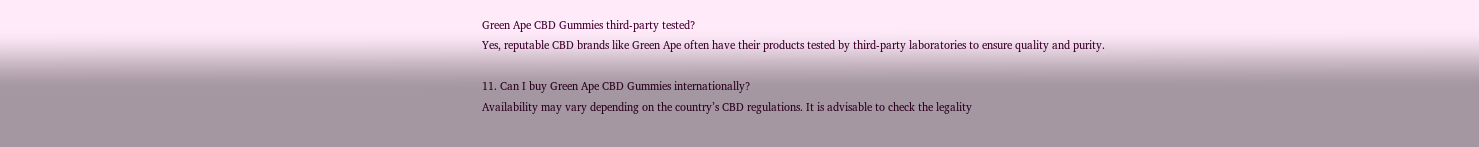Green Ape CBD Gummies third-party tested?
Yes, reputable CBD brands like Green Ape often have their products tested by third-party laboratories to ensure quality and purity.

11. Can I buy Green Ape CBD Gummies internationally?
Availability may vary depending on the country’s CBD regulations. It is advisable to check the legality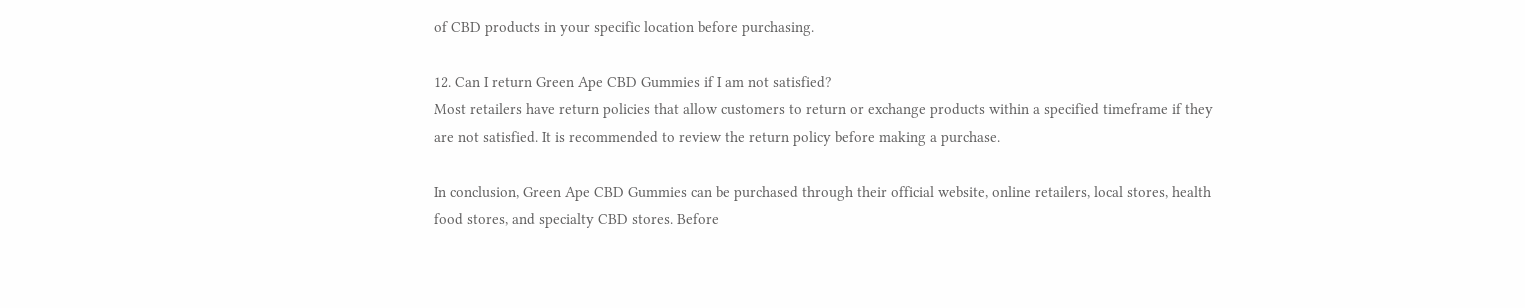of CBD products in your specific location before purchasing.

12. Can I return Green Ape CBD Gummies if I am not satisfied?
Most retailers have return policies that allow customers to return or exchange products within a specified timeframe if they are not satisfied. It is recommended to review the return policy before making a purchase.

In conclusion, Green Ape CBD Gummies can be purchased through their official website, online retailers, local stores, health food stores, and specialty CBD stores. Before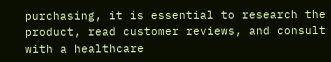purchasing, it is essential to research the product, read customer reviews, and consult with a healthcare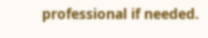professional if needed.